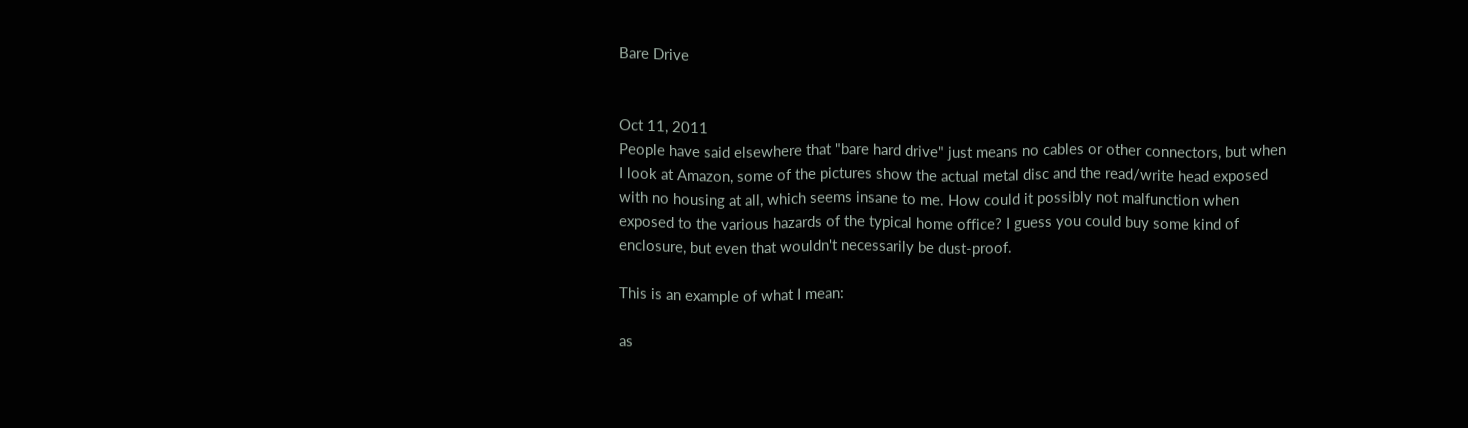Bare Drive


Oct 11, 2011
People have said elsewhere that "bare hard drive" just means no cables or other connectors, but when I look at Amazon, some of the pictures show the actual metal disc and the read/write head exposed with no housing at all, which seems insane to me. How could it possibly not malfunction when exposed to the various hazards of the typical home office? I guess you could buy some kind of enclosure, but even that wouldn't necessarily be dust-proof.

This is an example of what I mean:

as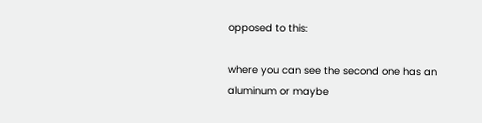opposed to this:

where you can see the second one has an aluminum or maybe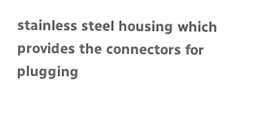stainless steel housing which provides the connectors for plugging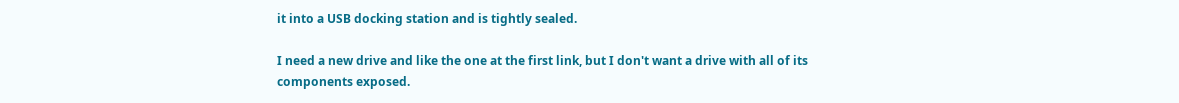it into a USB docking station and is tightly sealed.

I need a new drive and like the one at the first link, but I don't want a drive with all of its components exposed.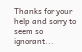Thanks for your help and sorry to seem so ignorant...